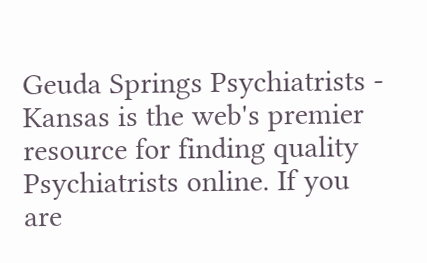Geuda Springs Psychiatrists - Kansas is the web's premier resource for finding quality Psychiatrists online. If you are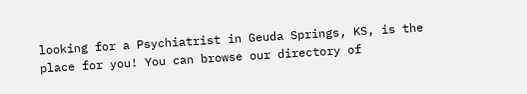looking for a Psychiatrist in Geuda Springs, KS, is the place for you! You can browse our directory of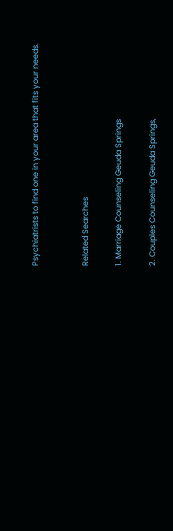Psychiatrists to find one in your area that fits your needs.


Related Searches

1. Marriage Counseling Geuda Springs

2. Couples Counseling Geuda Springs,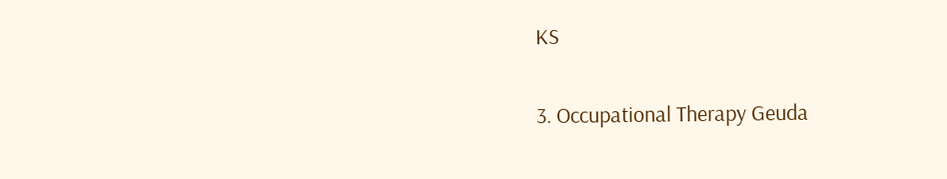KS

3. Occupational Therapy Geuda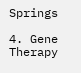Springs

4. Gene Therapy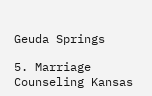Geuda Springs

5. Marriage Counseling Kansas